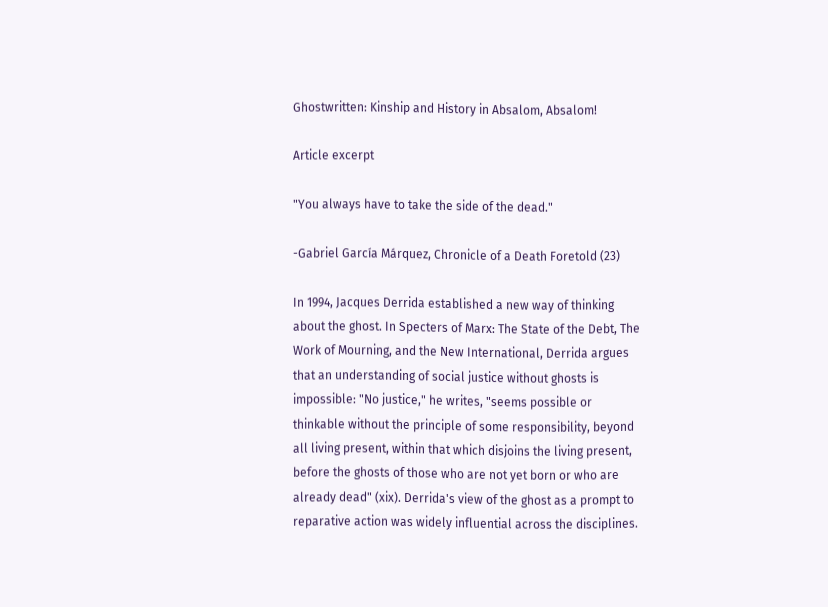Ghostwritten: Kinship and History in Absalom, Absalom!

Article excerpt

"You always have to take the side of the dead."

-Gabriel García Márquez, Chronicle of a Death Foretold (23)

In 1994, Jacques Derrida established a new way of thinking about the ghost. In Specters of Marx: The State of the Debt, The Work of Mourning, and the New International, Derrida argues that an understanding of social justice without ghosts is impossible: "No justice," he writes, "seems possible or thinkable without the principle of some responsibility, beyond all living present, within that which disjoins the living present, before the ghosts of those who are not yet born or who are already dead" (xix). Derrida's view of the ghost as a prompt to reparative action was widely influential across the disciplines.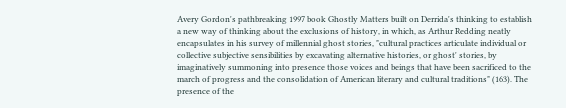Avery Gordon's pathbreaking 1997 book Ghostly Matters built on Derrida's thinking to establish a new way of thinking about the exclusions of history, in which, as Arthur Redding neatly encapsulates in his survey of millennial ghost stories, "cultural practices articulate individual or collective subjective sensibilities by excavating alternative histories, or ghost' stories, by imaginatively summoning into presence those voices and beings that have been sacrificed to the march of progress and the consolidation of American literary and cultural traditions" (163). The presence of the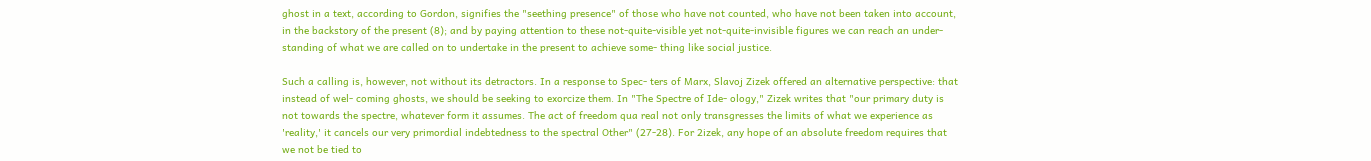ghost in a text, according to Gordon, signifies the "seething presence" of those who have not counted, who have not been taken into account, in the backstory of the present (8); and by paying attention to these not-quite-visible yet not-quite-invisible figures we can reach an under- standing of what we are called on to undertake in the present to achieve some- thing like social justice.

Such a calling is, however, not without its detractors. In a response to Spec- ters of Marx, Slavoj Zizek offered an alternative perspective: that instead of wel- coming ghosts, we should be seeking to exorcize them. In "The Spectre of Ide- ology," Zizek writes that "our primary duty is not towards the spectre, whatever form it assumes. The act of freedom qua real not only transgresses the limits of what we experience as 'reality,' it cancels our very primordial indebtedness to the spectral Other" (27-28). For 2izek, any hope of an absolute freedom requires that we not be tied to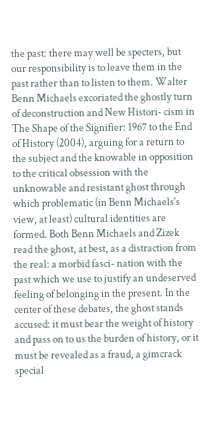the past: there may well be specters, but our responsibility is to leave them in the past rather than to listen to them. Walter Benn Michaels excoriated the ghostly turn of deconstruction and New Histori- cism in The Shape of the Signifier: 1967 to the End of History (2004), arguing for a return to the subject and the knowable in opposition to the critical obsession with the unknowable and resistant ghost through which problematic (in Benn Michaels's view, at least) cultural identities are formed. Both Benn Michaels and Zizek read the ghost, at best, as a distraction from the real: a morbid fasci- nation with the past which we use to justify an undeserved feeling of belonging in the present. In the center of these debates, the ghost stands accused: it must bear the weight of history and pass on to us the burden of history, or it must be revealed as a fraud, a gimcrack special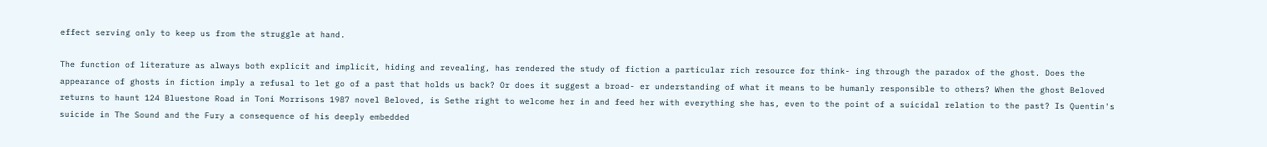effect serving only to keep us from the struggle at hand.

The function of literature as always both explicit and implicit, hiding and revealing, has rendered the study of fiction a particular rich resource for think- ing through the paradox of the ghost. Does the appearance of ghosts in fiction imply a refusal to let go of a past that holds us back? Or does it suggest a broad- er understanding of what it means to be humanly responsible to others? When the ghost Beloved returns to haunt 124 Bluestone Road in Toni Morrisons 1987 novel Beloved, is Sethe right to welcome her in and feed her with everything she has, even to the point of a suicidal relation to the past? Is Quentin's suicide in The Sound and the Fury a consequence of his deeply embedded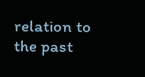relation to the past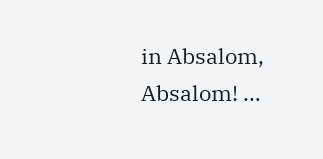in Absalom, Absalom! …